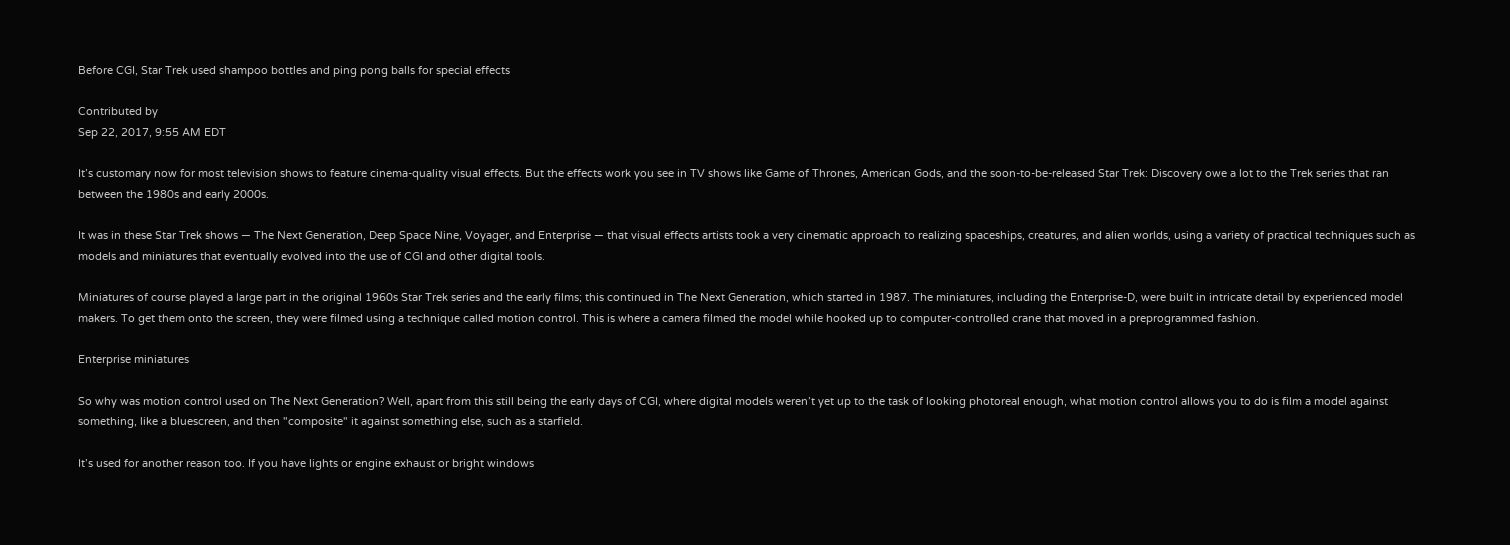Before CGI, Star Trek used shampoo bottles and ping pong balls for special effects

Contributed by
Sep 22, 2017, 9:55 AM EDT

It’s customary now for most television shows to feature cinema-quality visual effects. But the effects work you see in TV shows like Game of Thrones, American Gods, and the soon-to-be-released Star Trek: Discovery owe a lot to the Trek series that ran between the 1980s and early 2000s.

It was in these Star Trek shows — The Next Generation, Deep Space Nine, Voyager, and Enterprise — that visual effects artists took a very cinematic approach to realizing spaceships, creatures, and alien worlds, using a variety of practical techniques such as models and miniatures that eventually evolved into the use of CGI and other digital tools.

Miniatures of course played a large part in the original 1960s Star Trek series and the early films; this continued in The Next Generation, which started in 1987. The miniatures, including the Enterprise-D, were built in intricate detail by experienced model makers. To get them onto the screen, they were filmed using a technique called motion control. This is where a camera filmed the model while hooked up to computer-controlled crane that moved in a preprogrammed fashion.

Enterprise miniatures

So why was motion control used on The Next Generation? Well, apart from this still being the early days of CGI, where digital models weren’t yet up to the task of looking photoreal enough, what motion control allows you to do is film a model against something, like a bluescreen, and then "composite" it against something else, such as a starfield.

It’s used for another reason too. If you have lights or engine exhaust or bright windows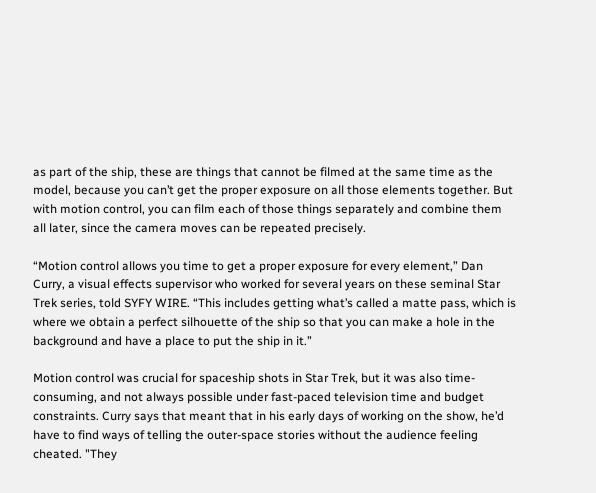as part of the ship, these are things that cannot be filmed at the same time as the model, because you can’t get the proper exposure on all those elements together. But with motion control, you can film each of those things separately and combine them all later, since the camera moves can be repeated precisely.

“Motion control allows you time to get a proper exposure for every element,” Dan Curry, a visual effects supervisor who worked for several years on these seminal Star Trek series, told SYFY WIRE. “This includes getting what’s called a matte pass, which is where we obtain a perfect silhouette of the ship so that you can make a hole in the background and have a place to put the ship in it.”

Motion control was crucial for spaceship shots in Star Trek, but it was also time-consuming, and not always possible under fast-paced television time and budget constraints. Curry says that meant that in his early days of working on the show, he’d have to find ways of telling the outer-space stories without the audience feeling cheated. "They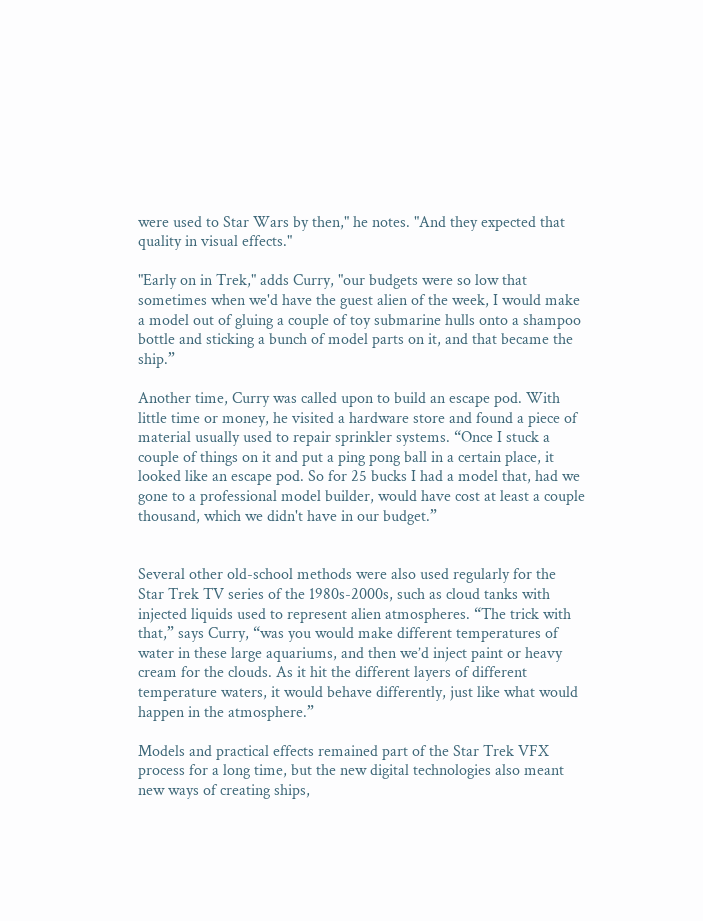were used to Star Wars by then," he notes. "And they expected that quality in visual effects."

"Early on in Trek," adds Curry, "our budgets were so low that sometimes when we'd have the guest alien of the week, I would make a model out of gluing a couple of toy submarine hulls onto a shampoo bottle and sticking a bunch of model parts on it, and that became the ship.”

Another time, Curry was called upon to build an escape pod. With little time or money, he visited a hardware store and found a piece of material usually used to repair sprinkler systems. “Once I stuck a couple of things on it and put a ping pong ball in a certain place, it looked like an escape pod. So for 25 bucks I had a model that, had we gone to a professional model builder, would have cost at least a couple thousand, which we didn't have in our budget.”


Several other old-school methods were also used regularly for the Star Trek TV series of the 1980s-2000s, such as cloud tanks with injected liquids used to represent alien atmospheres. “The trick with that,” says Curry, “was you would make different temperatures of water in these large aquariums, and then we’d inject paint or heavy cream for the clouds. As it hit the different layers of different temperature waters, it would behave differently, just like what would happen in the atmosphere.”

Models and practical effects remained part of the Star Trek VFX process for a long time, but the new digital technologies also meant new ways of creating ships,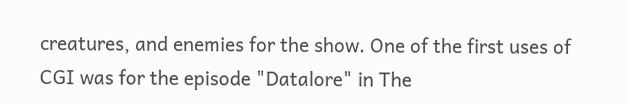creatures, and enemies for the show. One of the first uses of CGI was for the episode "Datalore" in The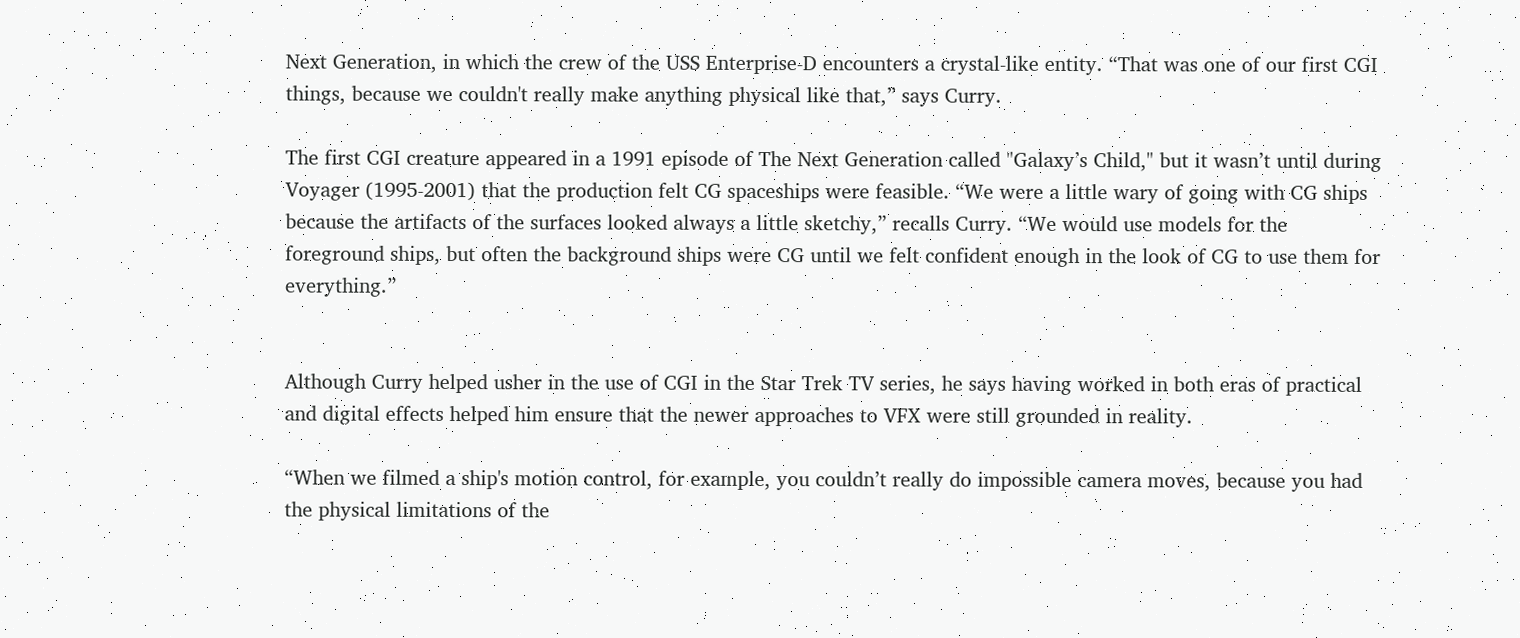Next Generation, in which the crew of the USS Enterprise-D encounters a crystal-like entity. “That was one of our first CGI things, because we couldn't really make anything physical like that,” says Curry.

The first CGI creature appeared in a 1991 episode of The Next Generation called "Galaxy’s Child," but it wasn’t until during Voyager (1995-2001) that the production felt CG spaceships were feasible. “We were a little wary of going with CG ships because the artifacts of the surfaces looked always a little sketchy,” recalls Curry. “We would use models for the foreground ships, but often the background ships were CG until we felt confident enough in the look of CG to use them for everything.”


Although Curry helped usher in the use of CGI in the Star Trek TV series, he says having worked in both eras of practical and digital effects helped him ensure that the newer approaches to VFX were still grounded in reality.

“When we filmed a ship's motion control, for example, you couldn’t really do impossible camera moves, because you had the physical limitations of the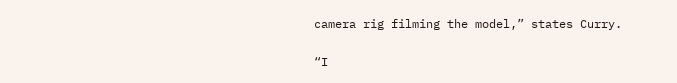camera rig filming the model,” states Curry.

“I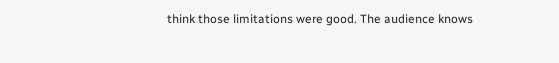think those limitations were good. The audience knows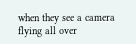when they see a camera flying all over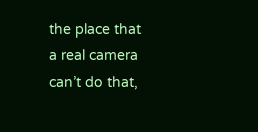the place that a real camera can’t do that,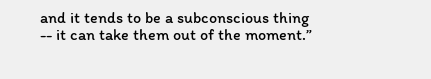and it tends to be a subconscious thing -- it can take them out of the moment.”